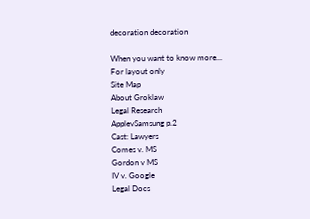decoration decoration

When you want to know more...
For layout only
Site Map
About Groklaw
Legal Research
ApplevSamsung p.2
Cast: Lawyers
Comes v. MS
Gordon v MS
IV v. Google
Legal Docs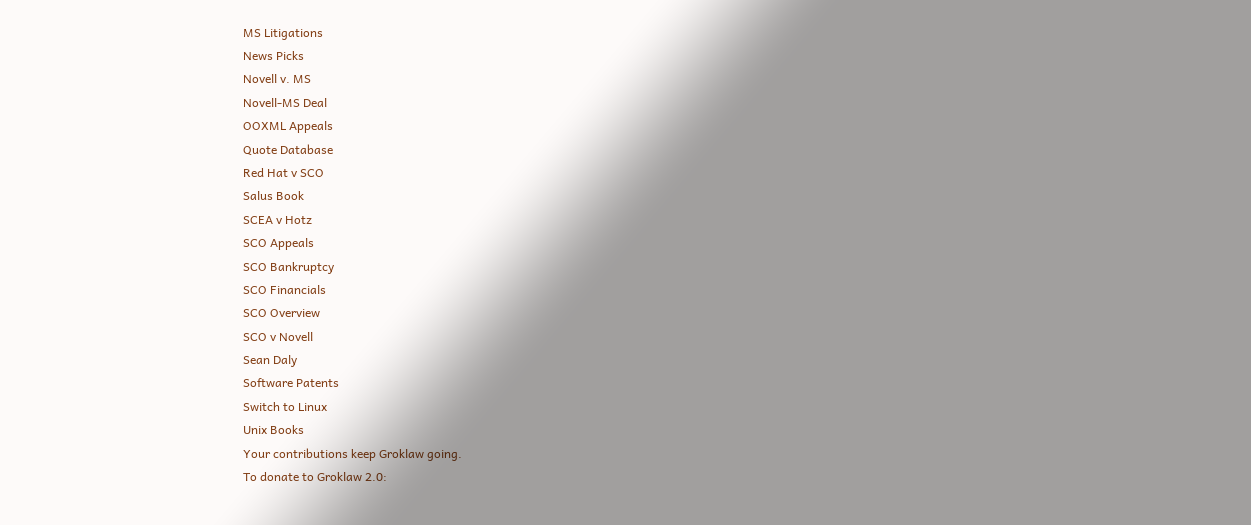MS Litigations
News Picks
Novell v. MS
Novell-MS Deal
OOXML Appeals
Quote Database
Red Hat v SCO
Salus Book
SCEA v Hotz
SCO Appeals
SCO Bankruptcy
SCO Financials
SCO Overview
SCO v Novell
Sean Daly
Software Patents
Switch to Linux
Unix Books
Your contributions keep Groklaw going.
To donate to Groklaw 2.0: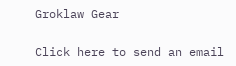Groklaw Gear

Click here to send an email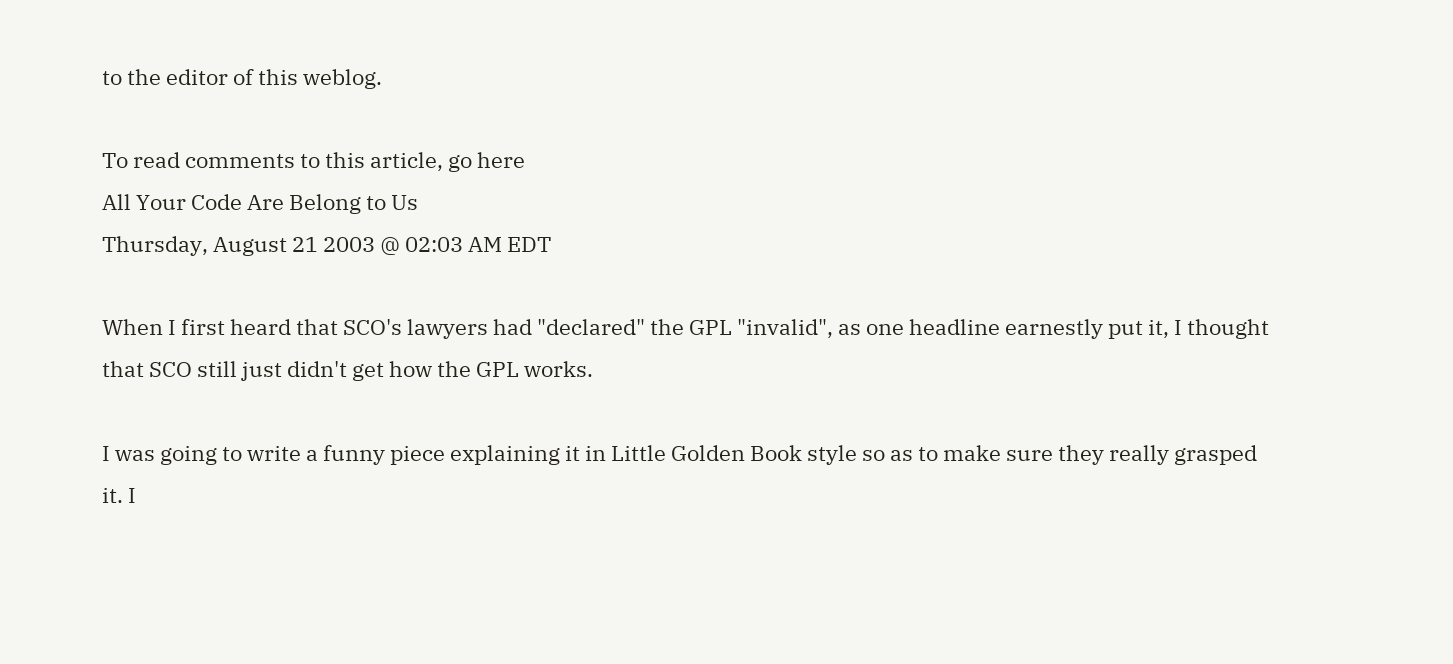to the editor of this weblog.

To read comments to this article, go here
All Your Code Are Belong to Us
Thursday, August 21 2003 @ 02:03 AM EDT

When I first heard that SCO's lawyers had "declared" the GPL "invalid", as one headline earnestly put it, I thought that SCO still just didn't get how the GPL works.

I was going to write a funny piece explaining it in Little Golden Book style so as to make sure they really grasped it. I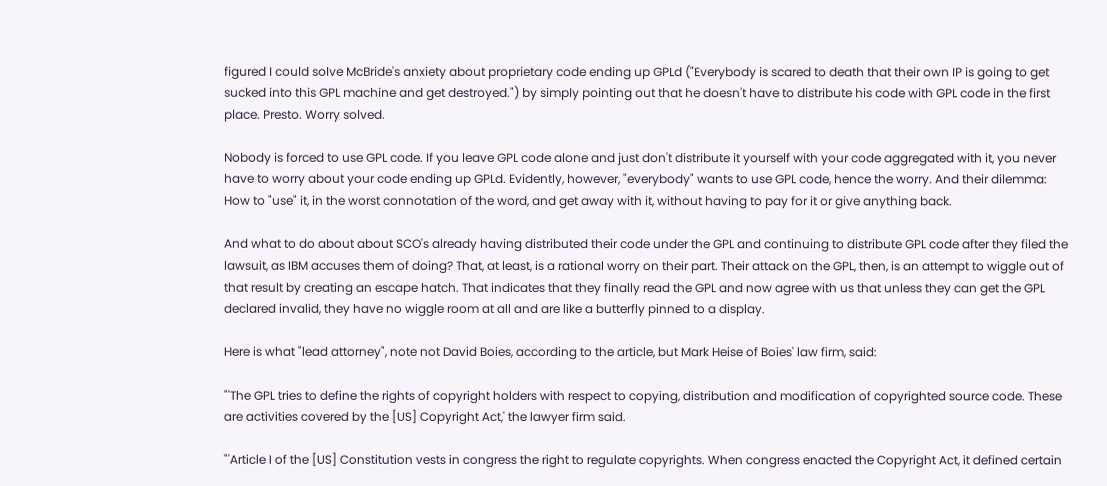figured I could solve McBride's anxiety about proprietary code ending up GPLd ("Everybody is scared to death that their own IP is going to get sucked into this GPL machine and get destroyed.") by simply pointing out that he doesn't have to distribute his code with GPL code in the first place. Presto. Worry solved.

Nobody is forced to use GPL code. If you leave GPL code alone and just don't distribute it yourself with your code aggregated with it, you never have to worry about your code ending up GPLd. Evidently, however, "everybody" wants to use GPL code, hence the worry. And their dilemma: How to "use" it, in the worst connotation of the word, and get away with it, without having to pay for it or give anything back.

And what to do about about SCO's already having distributed their code under the GPL and continuing to distribute GPL code after they filed the lawsuit, as IBM accuses them of doing? That, at least, is a rational worry on their part. Their attack on the GPL, then, is an attempt to wiggle out of that result by creating an escape hatch. That indicates that they finally read the GPL and now agree with us that unless they can get the GPL declared invalid, they have no wiggle room at all and are like a butterfly pinned to a display.

Here is what "lead attorney", note not David Boies, according to the article, but Mark Heise of Boies' law firm, said:

"'The GPL tries to define the rights of copyright holders with respect to copying, distribution and modification of copyrighted source code. These are activities covered by the [US] Copyright Act,' the lawyer firm said.

"'Article I of the [US] Constitution vests in congress the right to regulate copyrights. When congress enacted the Copyright Act, it defined certain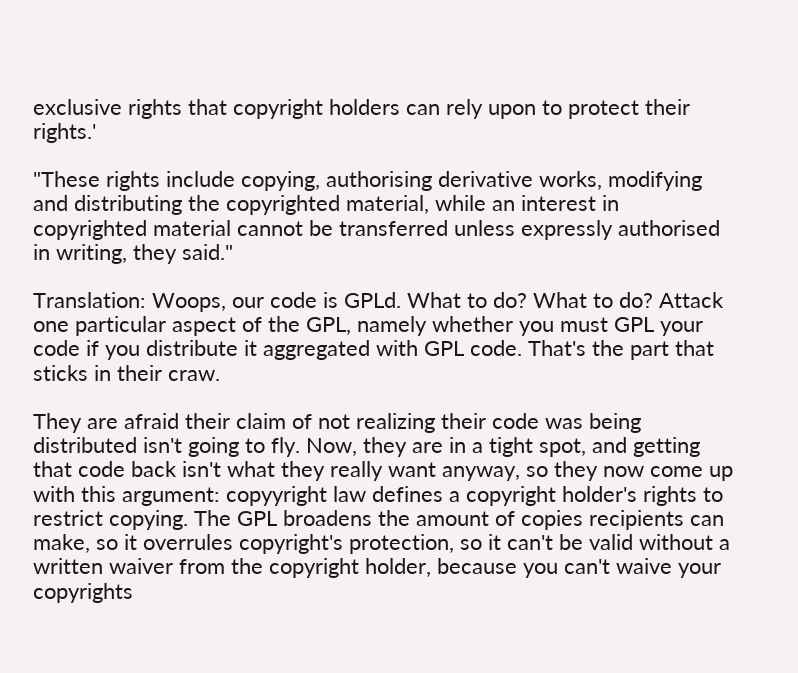exclusive rights that copyright holders can rely upon to protect their rights.'

"These rights include copying, authorising derivative works, modifying and distributing the copyrighted material, while an interest in copyrighted material cannot be transferred unless expressly authorised in writing, they said."

Translation: Woops, our code is GPLd. What to do? What to do? Attack one particular aspect of the GPL, namely whether you must GPL your code if you distribute it aggregated with GPL code. That's the part that sticks in their craw.

They are afraid their claim of not realizing their code was being distributed isn't going to fly. Now, they are in a tight spot, and getting that code back isn't what they really want anyway, so they now come up with this argument: copyyright law defines a copyright holder's rights to restrict copying. The GPL broadens the amount of copies recipients can make, so it overrules copyright's protection, so it can't be valid without a written waiver from the copyright holder, because you can't waive your copyrights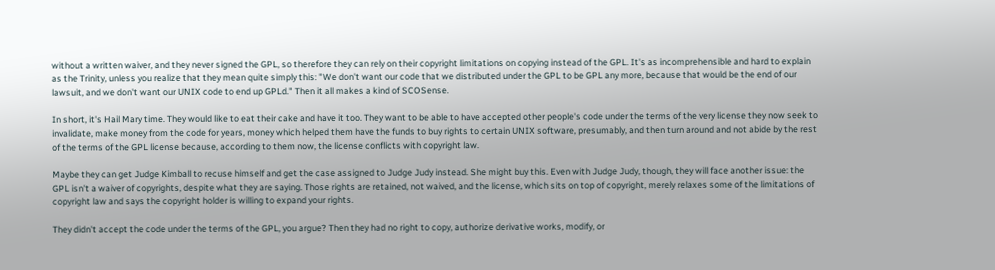without a written waiver, and they never signed the GPL, so therefore they can rely on their copyright limitations on copying instead of the GPL. It's as incomprehensible and hard to explain as the Trinity, unless you realize that they mean quite simply this: "We don't want our code that we distributed under the GPL to be GPL any more, because that would be the end of our lawsuit, and we don't want our UNIX code to end up GPLd." Then it all makes a kind of SCOSense.

In short, it's Hail Mary time. They would like to eat their cake and have it too. They want to be able to have accepted other people's code under the terms of the very license they now seek to invalidate, make money from the code for years, money which helped them have the funds to buy rights to certain UNIX software, presumably, and then turn around and not abide by the rest of the terms of the GPL license because, according to them now, the license conflicts with copyright law.

Maybe they can get Judge Kimball to recuse himself and get the case assigned to Judge Judy instead. She might buy this. Even with Judge Judy, though, they will face another issue: the GPL isn't a waiver of copyrights, despite what they are saying. Those rights are retained, not waived, and the license, which sits on top of copyright, merely relaxes some of the limitations of copyright law and says the copyright holder is willing to expand your rights.

They didn't accept the code under the terms of the GPL, you argue? Then they had no right to copy, authorize derivative works, modify, or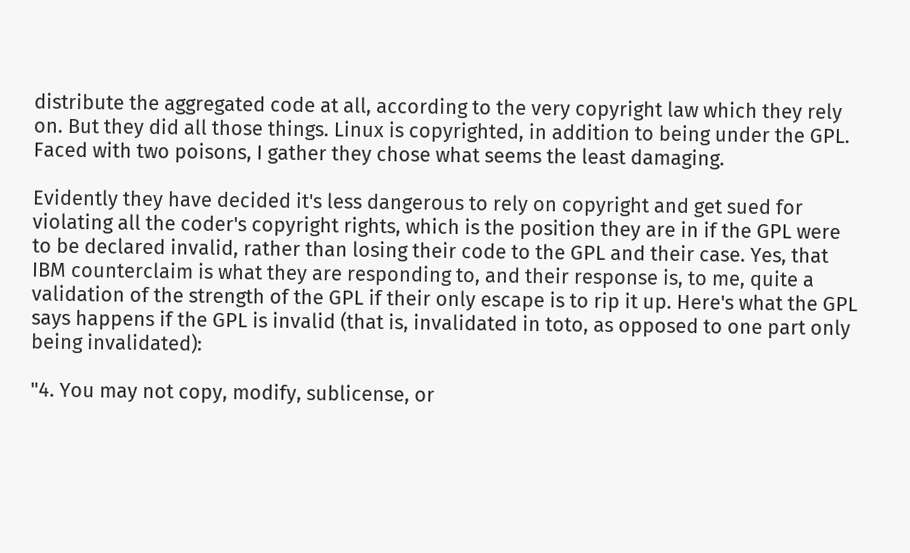distribute the aggregated code at all, according to the very copyright law which they rely on. But they did all those things. Linux is copyrighted, in addition to being under the GPL. Faced with two poisons, I gather they chose what seems the least damaging.

Evidently they have decided it's less dangerous to rely on copyright and get sued for violating all the coder's copyright rights, which is the position they are in if the GPL were to be declared invalid, rather than losing their code to the GPL and their case. Yes, that IBM counterclaim is what they are responding to, and their response is, to me, quite a validation of the strength of the GPL if their only escape is to rip it up. Here's what the GPL says happens if the GPL is invalid (that is, invalidated in toto, as opposed to one part only being invalidated):

"4. You may not copy, modify, sublicense, or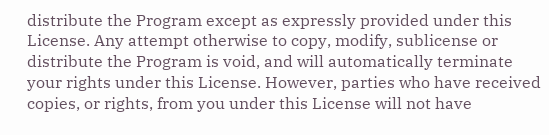distribute the Program except as expressly provided under this License. Any attempt otherwise to copy, modify, sublicense or distribute the Program is void, and will automatically terminate your rights under this License. However, parties who have received copies, or rights, from you under this License will not have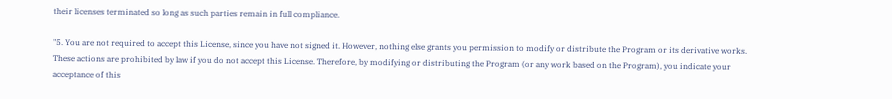their licenses terminated so long as such parties remain in full compliance.

"5. You are not required to accept this License, since you have not signed it. However, nothing else grants you permission to modify or distribute the Program or its derivative works. These actions are prohibited by law if you do not accept this License. Therefore, by modifying or distributing the Program (or any work based on the Program), you indicate your acceptance of this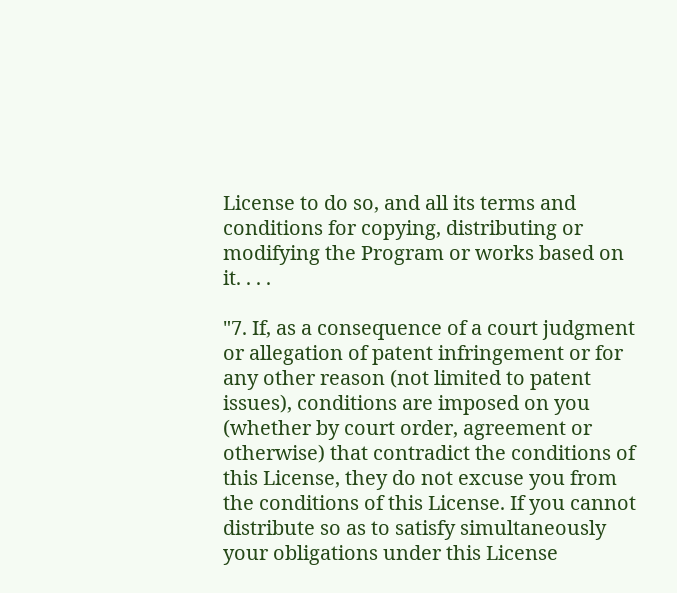License to do so, and all its terms and conditions for copying, distributing or modifying the Program or works based on it. . . .

"7. If, as a consequence of a court judgment or allegation of patent infringement or for any other reason (not limited to patent issues), conditions are imposed on you (whether by court order, agreement or otherwise) that contradict the conditions of this License, they do not excuse you from the conditions of this License. If you cannot distribute so as to satisfy simultaneously your obligations under this License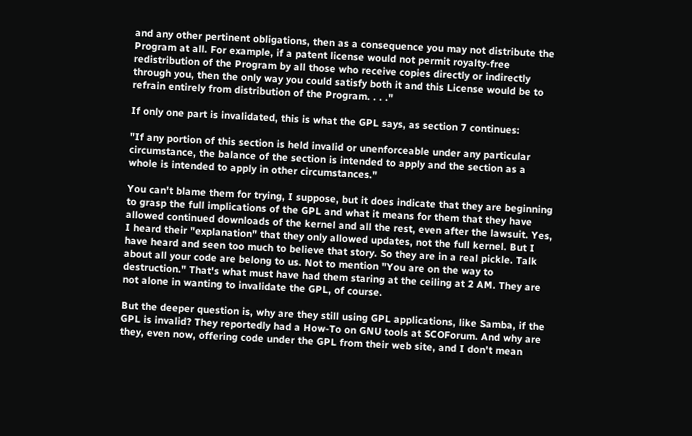and any other pertinent obligations, then as a consequence you may not distribute the Program at all. For example, if a patent license would not permit royalty-free redistribution of the Program by all those who receive copies directly or indirectly through you, then the only way you could satisfy both it and this License would be to refrain entirely from distribution of the Program. . . ."

If only one part is invalidated, this is what the GPL says, as section 7 continues:

"If any portion of this section is held invalid or unenforceable under any particular circumstance, the balance of the section is intended to apply and the section as a whole is intended to apply in other circumstances."

You can't blame them for trying, I suppose, but it does indicate that they are beginning to grasp the full implications of the GPL and what it means for them that they have allowed continued downloads of the kernel and all the rest, even after the lawsuit. Yes, I heard their "explanation" that they only allowed updates, not the full kernel. But I have heard and seen too much to believe that story. So they are in a real pickle. Talk about all your code are belong to us. Not to mention "You are on the way to destruction." That's what must have had them staring at the ceiling at 2 AM. They are not alone in wanting to invalidate the GPL, of course.

But the deeper question is, why are they still using GPL applications, like Samba, if the GPL is invalid? They reportedly had a How-To on GNU tools at SCOForum. And why are they, even now, offering code under the GPL from their web site, and I don't mean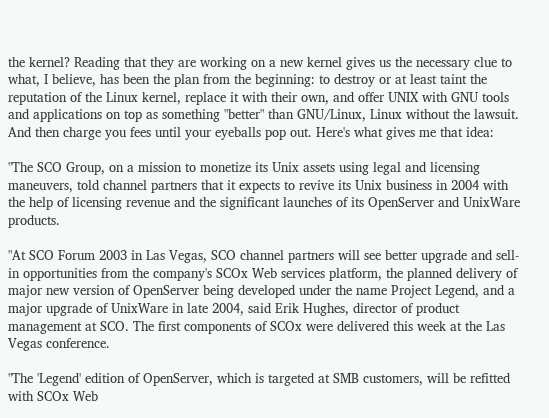the kernel? Reading that they are working on a new kernel gives us the necessary clue to what, I believe, has been the plan from the beginning: to destroy or at least taint the reputation of the Linux kernel, replace it with their own, and offer UNIX with GNU tools and applications on top as something "better" than GNU/Linux, Linux without the lawsuit. And then charge you fees until your eyeballs pop out. Here's what gives me that idea:

"The SCO Group, on a mission to monetize its Unix assets using legal and licensing maneuvers, told channel partners that it expects to revive its Unix business in 2004 with the help of licensing revenue and the significant launches of its OpenServer and UnixWare products.

"At SCO Forum 2003 in Las Vegas, SCO channel partners will see better upgrade and sell-in opportunities from the company's SCOx Web services platform, the planned delivery of major new version of OpenServer being developed under the name Project Legend, and a major upgrade of UnixWare in late 2004, said Erik Hughes, director of product management at SCO. The first components of SCOx were delivered this week at the Las Vegas conference.

"The 'Legend' edition of OpenServer, which is targeted at SMB customers, will be refitted with SCOx Web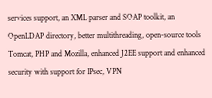services support, an XML parser and SOAP toolkit, an OpenLDAP directory, better multithreading, open-source tools Tomcat, PHP and Mozilla, enhanced J2EE support and enhanced security with support for IPsec, VPN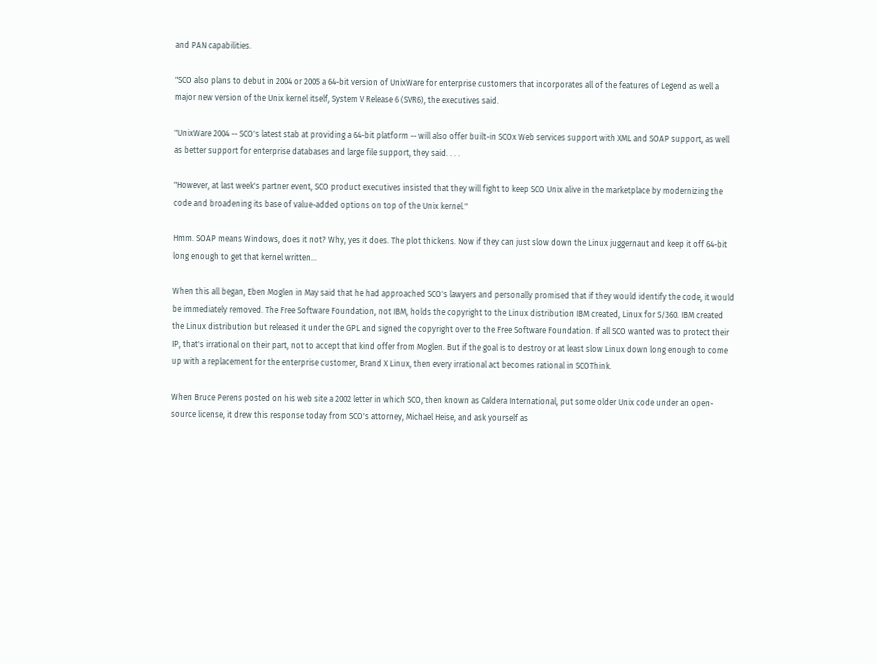and PAN capabilities.

"SCO also plans to debut in 2004 or 2005 a 64-bit version of UnixWare for enterprise customers that incorporates all of the features of Legend as well a major new version of the Unix kernel itself, System V Release 6 (SVR6), the executives said.

"UnixWare 2004 -- SCO's latest stab at providing a 64-bit platform -- will also offer built-in SCOx Web services support with XML and SOAP support, as well as better support for enterprise databases and large file support, they said. . . .

"However, at last week's partner event, SCO product executives insisted that they will fight to keep SCO Unix alive in the marketplace by modernizing the code and broadening its base of value-added options on top of the Unix kernel."

Hmm. SOAP means Windows, does it not? Why, yes it does. The plot thickens. Now if they can just slow down the Linux juggernaut and keep it off 64-bit long enough to get that kernel written...

When this all began, Eben Moglen in May said that he had approached SCO's lawyers and personally promised that if they would identify the code, it would be immediately removed. The Free Software Foundation, not IBM, holds the copyright to the Linux distribution IBM created, Linux for S/360. IBM created the Linux distribution but released it under the GPL and signed the copyright over to the Free Software Foundation. If all SCO wanted was to protect their IP, that's irrational on their part, not to accept that kind offer from Moglen. But if the goal is to destroy or at least slow Linux down long enough to come up with a replacement for the enterprise customer, Brand X Linux, then every irrational act becomes rational in SCOThink.

When Bruce Perens posted on his web site a 2002 letter in which SCO, then known as Caldera International, put some older Unix code under an open-source license, it drew this response today from SCO's attorney, Michael Heise, and ask yourself as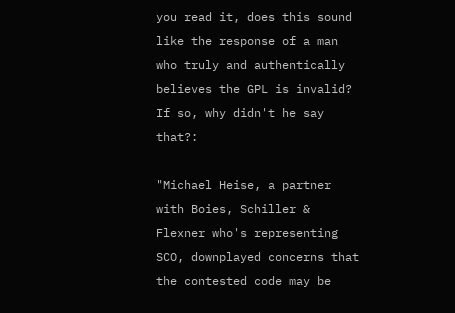you read it, does this sound like the response of a man who truly and authentically believes the GPL is invalid? If so, why didn't he say that?:

"Michael Heise, a partner with Boies, Schiller & Flexner who's representing SCO, downplayed concerns that the contested code may be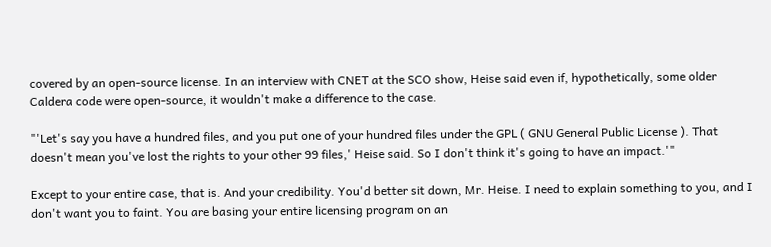covered by an open-source license. In an interview with CNET at the SCO show, Heise said even if, hypothetically, some older Caldera code were open-source, it wouldn't make a difference to the case.

"'Let's say you have a hundred files, and you put one of your hundred files under the GPL ( GNU General Public License ). That doesn't mean you've lost the rights to your other 99 files,' Heise said. So I don't think it's going to have an impact.'"

Except to your entire case, that is. And your credibility. You'd better sit down, Mr. Heise. I need to explain something to you, and I don't want you to faint. You are basing your entire licensing program on an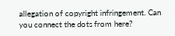allegation of copyright infringement. Can you connect the dots from here?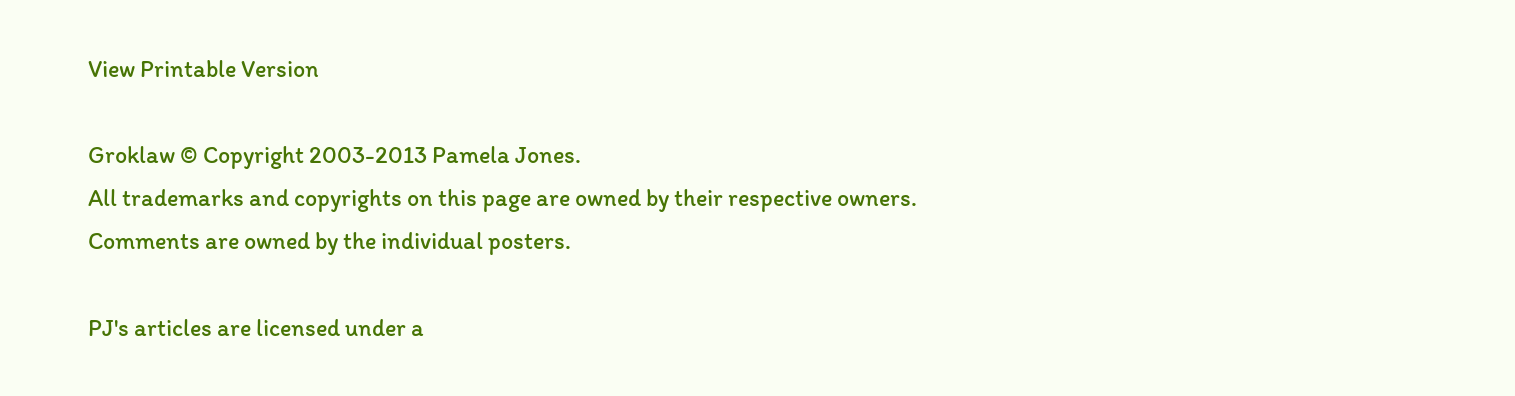View Printable Version

Groklaw © Copyright 2003-2013 Pamela Jones.
All trademarks and copyrights on this page are owned by their respective owners.
Comments are owned by the individual posters.

PJ's articles are licensed under a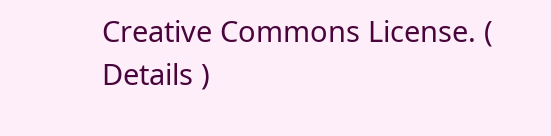Creative Commons License. ( Details )